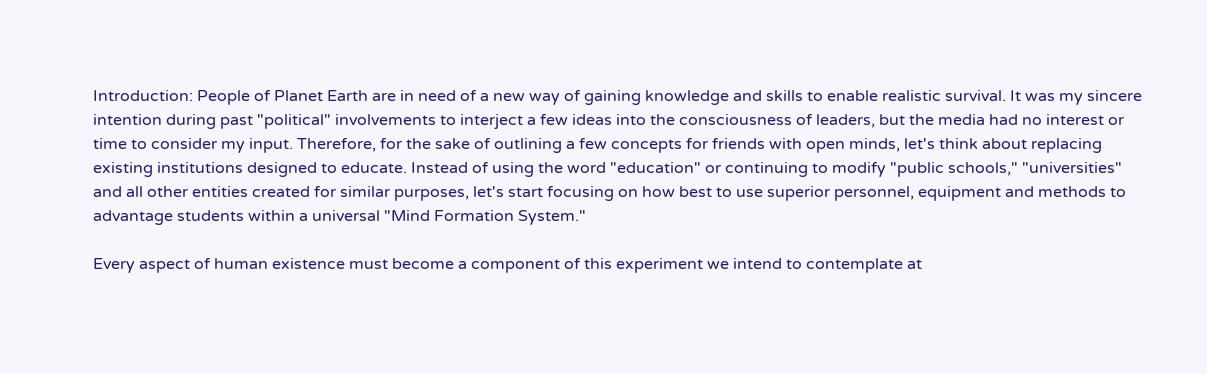Introduction: People of Planet Earth are in need of a new way of gaining knowledge and skills to enable realistic survival. It was my sincere intention during past "political" involvements to interject a few ideas into the consciousness of leaders, but the media had no interest or time to consider my input. Therefore, for the sake of outlining a few concepts for friends with open minds, let's think about replacing existing institutions designed to educate. Instead of using the word "education" or continuing to modify "public schools," "universities" and all other entities created for similar purposes, let's start focusing on how best to use superior personnel, equipment and methods to advantage students within a universal "Mind Formation System."

Every aspect of human existence must become a component of this experiment we intend to contemplate at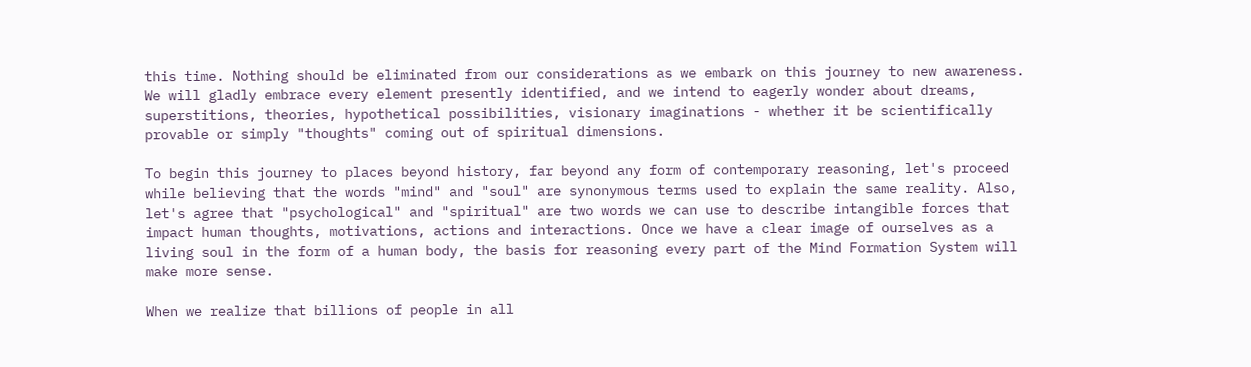this time. Nothing should be eliminated from our considerations as we embark on this journey to new awareness. We will gladly embrace every element presently identified, and we intend to eagerly wonder about dreams, superstitions, theories, hypothetical possibilities, visionary imaginations - whether it be scientifically provable or simply "thoughts" coming out of spiritual dimensions.

To begin this journey to places beyond history, far beyond any form of contemporary reasoning, let's proceed while believing that the words "mind" and "soul" are synonymous terms used to explain the same reality. Also, let's agree that "psychological" and "spiritual" are two words we can use to describe intangible forces that impact human thoughts, motivations, actions and interactions. Once we have a clear image of ourselves as a living soul in the form of a human body, the basis for reasoning every part of the Mind Formation System will make more sense.

When we realize that billions of people in all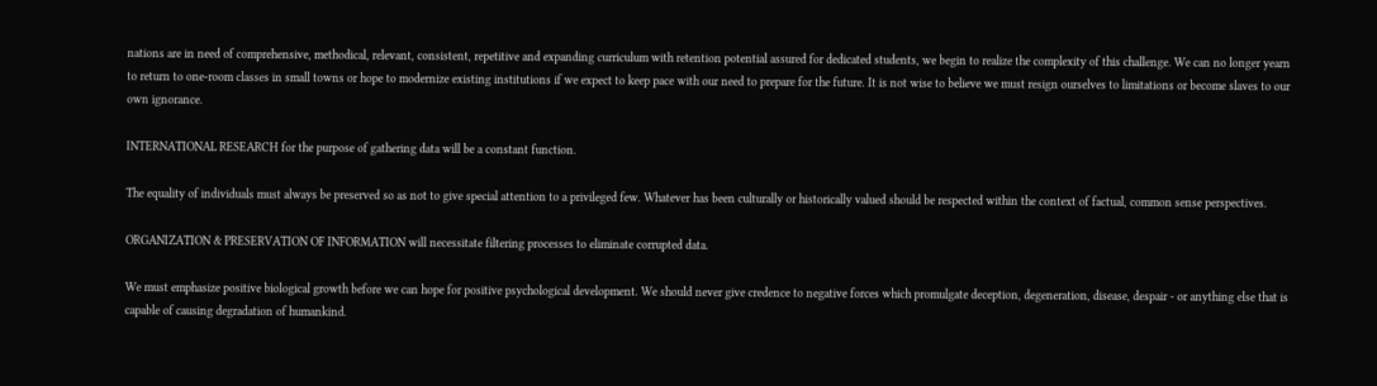nations are in need of comprehensive, methodical, relevant, consistent, repetitive and expanding curriculum with retention potential assured for dedicated students, we begin to realize the complexity of this challenge. We can no longer yearn to return to one-room classes in small towns or hope to modernize existing institutions if we expect to keep pace with our need to prepare for the future. It is not wise to believe we must resign ourselves to limitations or become slaves to our own ignorance.

INTERNATIONAL RESEARCH for the purpose of gathering data will be a constant function.

The equality of individuals must always be preserved so as not to give special attention to a privileged few. Whatever has been culturally or historically valued should be respected within the context of factual, common sense perspectives.

ORGANIZATION & PRESERVATION OF INFORMATION will necessitate filtering processes to eliminate corrupted data.

We must emphasize positive biological growth before we can hope for positive psychological development. We should never give credence to negative forces which promulgate deception, degeneration, disease, despair - or anything else that is capable of causing degradation of humankind.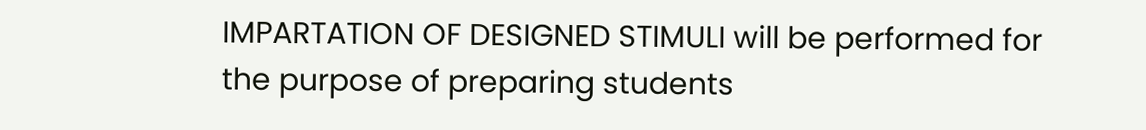IMPARTATION OF DESIGNED STIMULI will be performed for the purpose of preparing students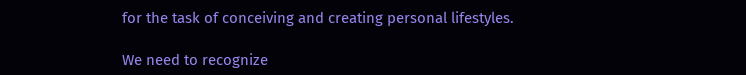for the task of conceiving and creating personal lifestyles.

We need to recognize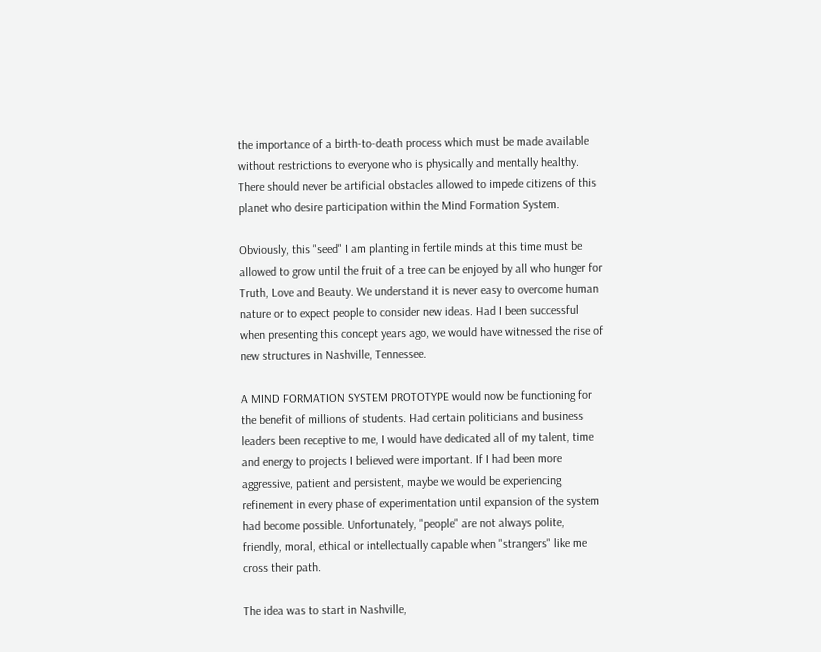the importance of a birth-to-death process which must be made available without restrictions to everyone who is physically and mentally healthy. There should never be artificial obstacles allowed to impede citizens of this planet who desire participation within the Mind Formation System.

Obviously, this "seed" I am planting in fertile minds at this time must be allowed to grow until the fruit of a tree can be enjoyed by all who hunger for Truth, Love and Beauty. We understand it is never easy to overcome human nature or to expect people to consider new ideas. Had I been successful when presenting this concept years ago, we would have witnessed the rise of new structures in Nashville, Tennessee.

A MIND FORMATION SYSTEM PROTOTYPE would now be functioning for the benefit of millions of students. Had certain politicians and business leaders been receptive to me, I would have dedicated all of my talent, time and energy to projects I believed were important. If I had been more aggressive, patient and persistent, maybe we would be experiencing refinement in every phase of experimentation until expansion of the system had become possible. Unfortunately, "people" are not always polite, friendly, moral, ethical or intellectually capable when "strangers" like me cross their path.

The idea was to start in Nashville,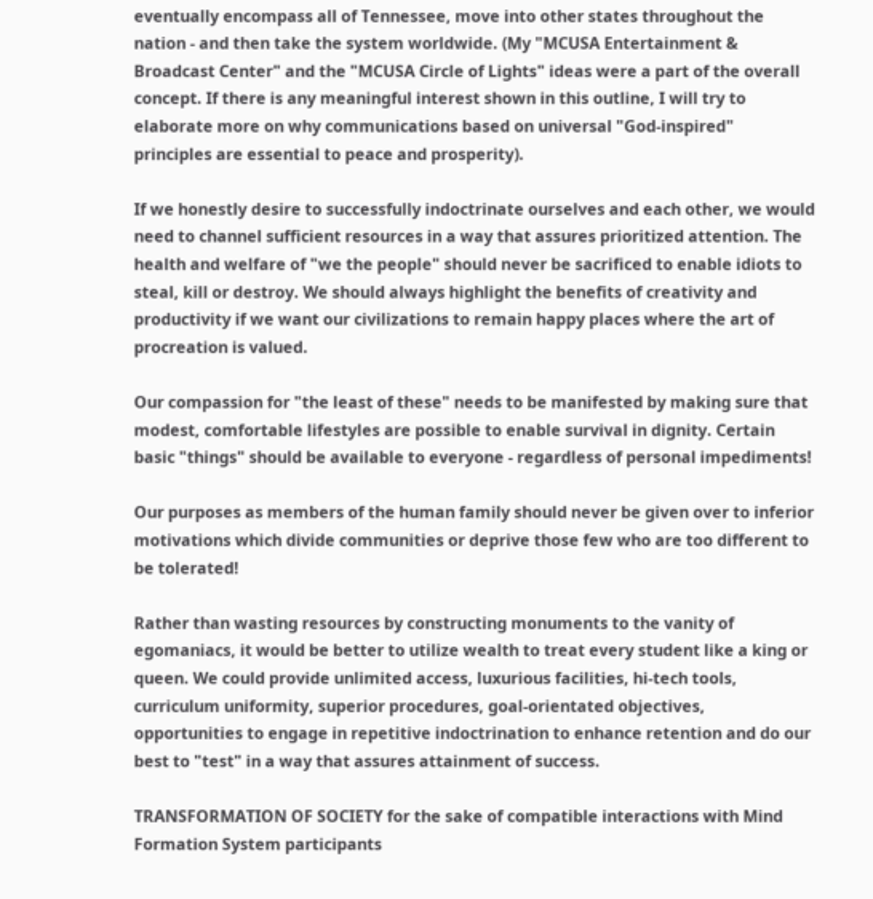eventually encompass all of Tennessee, move into other states throughout the nation - and then take the system worldwide. (My "MCUSA Entertainment & Broadcast Center" and the "MCUSA Circle of Lights" ideas were a part of the overall concept. If there is any meaningful interest shown in this outline, I will try to elaborate more on why communications based on universal "God-inspired" principles are essential to peace and prosperity).

If we honestly desire to successfully indoctrinate ourselves and each other, we would need to channel sufficient resources in a way that assures prioritized attention. The health and welfare of "we the people" should never be sacrificed to enable idiots to steal, kill or destroy. We should always highlight the benefits of creativity and productivity if we want our civilizations to remain happy places where the art of procreation is valued.

Our compassion for "the least of these" needs to be manifested by making sure that modest, comfortable lifestyles are possible to enable survival in dignity. Certain basic "things" should be available to everyone - regardless of personal impediments!

Our purposes as members of the human family should never be given over to inferior motivations which divide communities or deprive those few who are too different to be tolerated!

Rather than wasting resources by constructing monuments to the vanity of egomaniacs, it would be better to utilize wealth to treat every student like a king or queen. We could provide unlimited access, luxurious facilities, hi-tech tools, curriculum uniformity, superior procedures, goal-orientated objectives, opportunities to engage in repetitive indoctrination to enhance retention and do our best to "test" in a way that assures attainment of success.

TRANSFORMATION OF SOCIETY for the sake of compatible interactions with Mind Formation System participants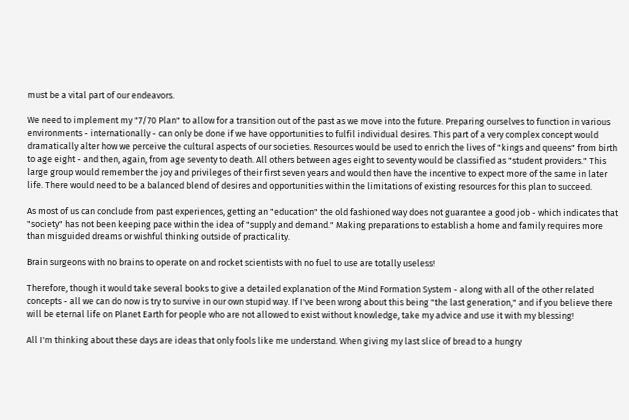must be a vital part of our endeavors.

We need to implement my "7/70 Plan" to allow for a transition out of the past as we move into the future. Preparing ourselves to function in various environments - internationally - can only be done if we have opportunities to fulfil individual desires. This part of a very complex concept would dramatically alter how we perceive the cultural aspects of our societies. Resources would be used to enrich the lives of "kings and queens" from birth to age eight - and then, again, from age seventy to death. All others between ages eight to seventy would be classified as "student providers." This large group would remember the joy and privileges of their first seven years and would then have the incentive to expect more of the same in later life. There would need to be a balanced blend of desires and opportunities within the limitations of existing resources for this plan to succeed.

As most of us can conclude from past experiences, getting an "education" the old fashioned way does not guarantee a good job - which indicates that "society" has not been keeping pace within the idea of "supply and demand." Making preparations to establish a home and family requires more than misguided dreams or wishful thinking outside of practicality.

Brain surgeons with no brains to operate on and rocket scientists with no fuel to use are totally useless!

Therefore, though it would take several books to give a detailed explanation of the Mind Formation System - along with all of the other related concepts - all we can do now is try to survive in our own stupid way. If I've been wrong about this being "the last generation," and if you believe there will be eternal life on Planet Earth for people who are not allowed to exist without knowledge, take my advice and use it with my blessing!

All I'm thinking about these days are ideas that only fools like me understand. When giving my last slice of bread to a hungry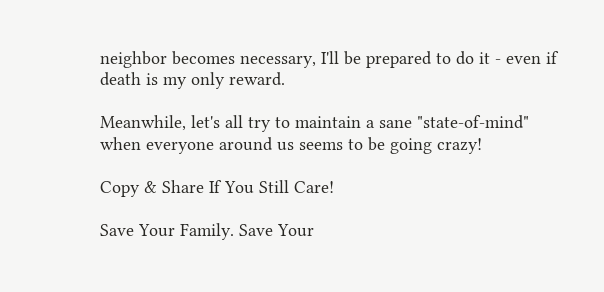neighbor becomes necessary, I'll be prepared to do it - even if death is my only reward.

Meanwhile, let's all try to maintain a sane "state-of-mind" when everyone around us seems to be going crazy!

Copy & Share If You Still Care!

Save Your Family. Save Your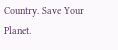Country. Save Your Planet.